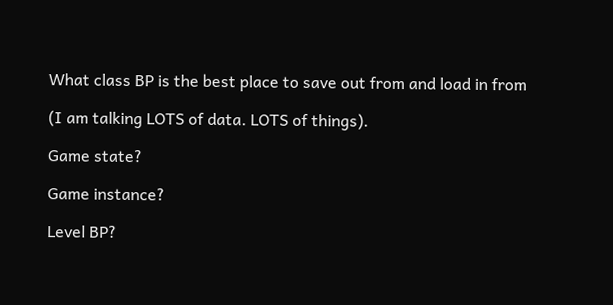What class BP is the best place to save out from and load in from

(I am talking LOTS of data. LOTS of things).

Game state?

Game instance?

Level BP?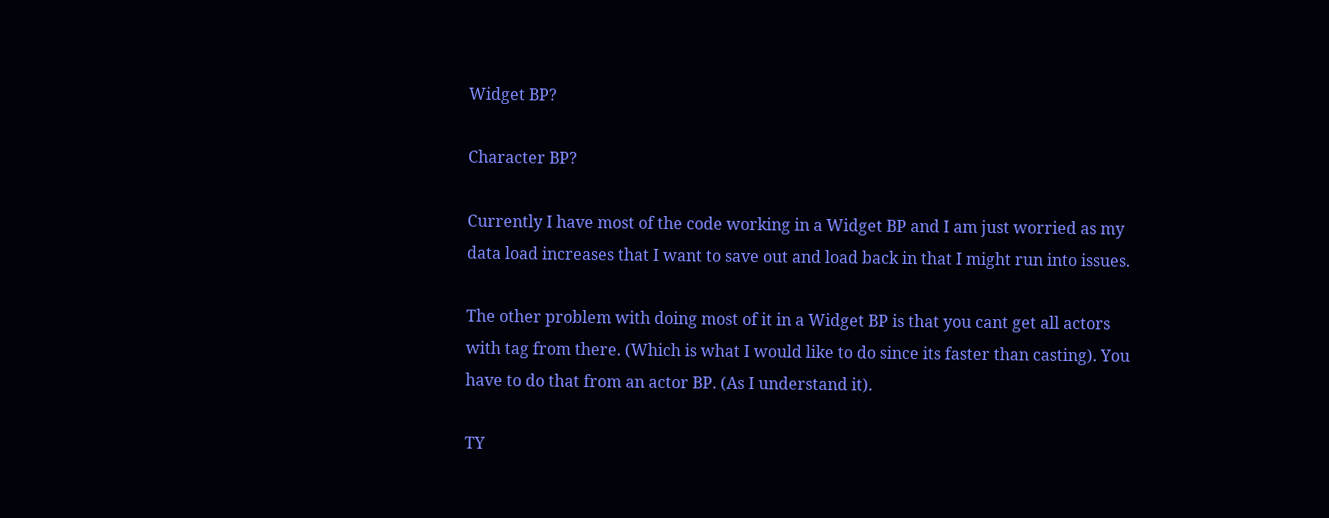Widget BP?

Character BP?

Currently I have most of the code working in a Widget BP and I am just worried as my data load increases that I want to save out and load back in that I might run into issues.

The other problem with doing most of it in a Widget BP is that you cant get all actors with tag from there. (Which is what I would like to do since its faster than casting). You have to do that from an actor BP. (As I understand it).

TY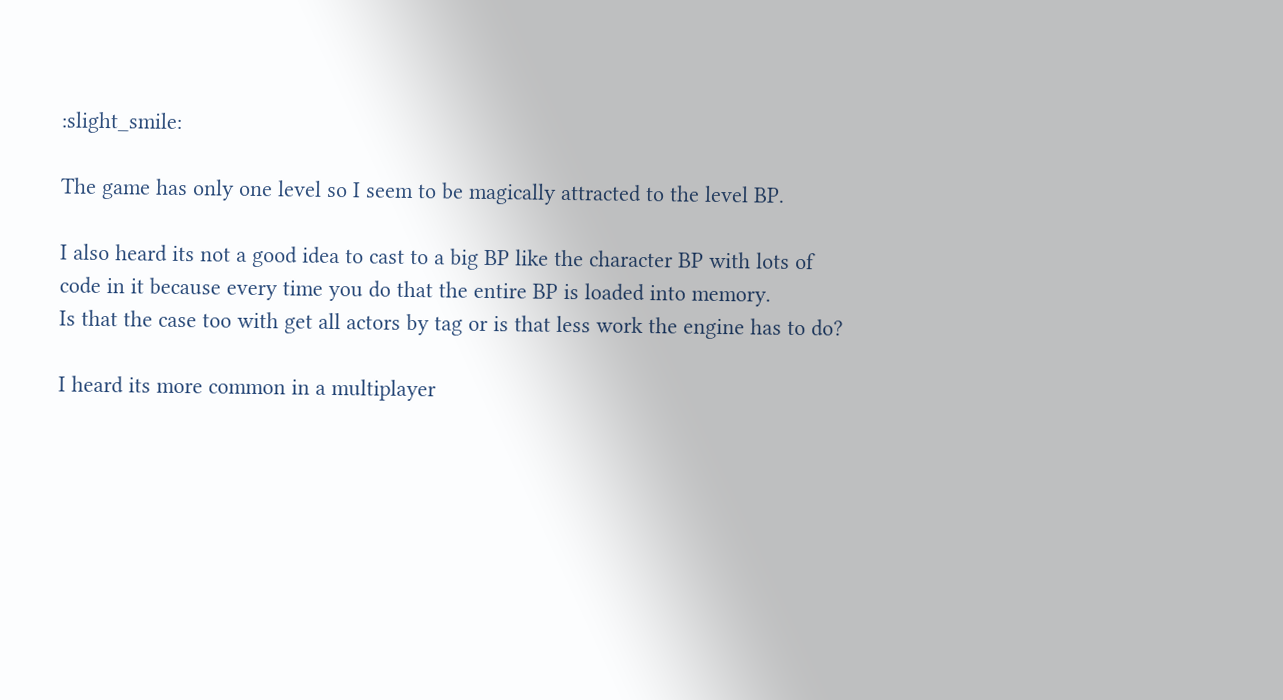:slight_smile:

The game has only one level so I seem to be magically attracted to the level BP.

I also heard its not a good idea to cast to a big BP like the character BP with lots of code in it because every time you do that the entire BP is loaded into memory.
Is that the case too with get all actors by tag or is that less work the engine has to do?

I heard its more common in a multiplayer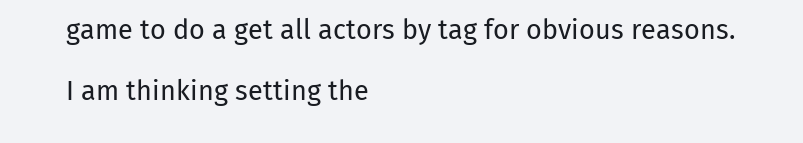game to do a get all actors by tag for obvious reasons.

I am thinking setting the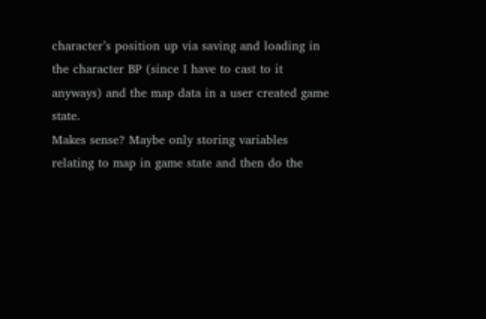character’s position up via saving and loading in the character BP (since I have to cast to it anyways) and the map data in a user created game state.
Makes sense? Maybe only storing variables relating to map in game state and then do the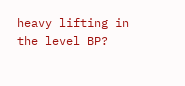heavy lifting in the level BP?